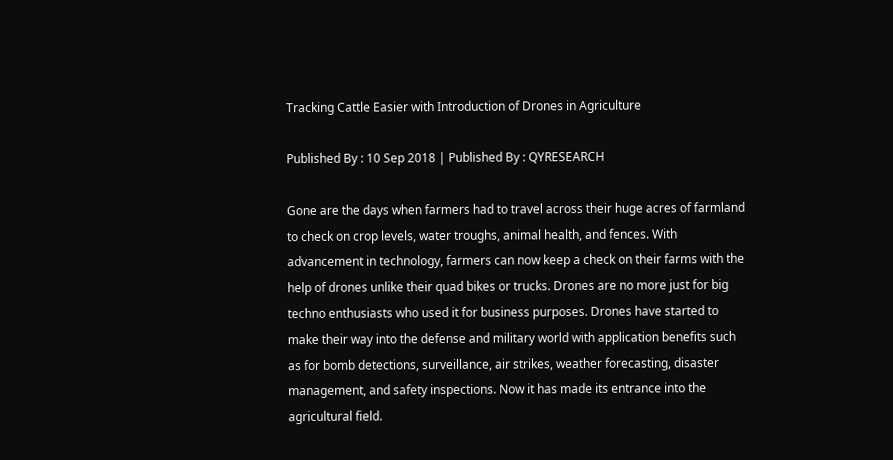Tracking Cattle Easier with Introduction of Drones in Agriculture

Published By : 10 Sep 2018 | Published By : QYRESEARCH

Gone are the days when farmers had to travel across their huge acres of farmland to check on crop levels, water troughs, animal health, and fences. With advancement in technology, farmers can now keep a check on their farms with the help of drones unlike their quad bikes or trucks. Drones are no more just for big techno enthusiasts who used it for business purposes. Drones have started to make their way into the defense and military world with application benefits such as for bomb detections, surveillance, air strikes, weather forecasting, disaster management, and safety inspections. Now it has made its entrance into the agricultural field.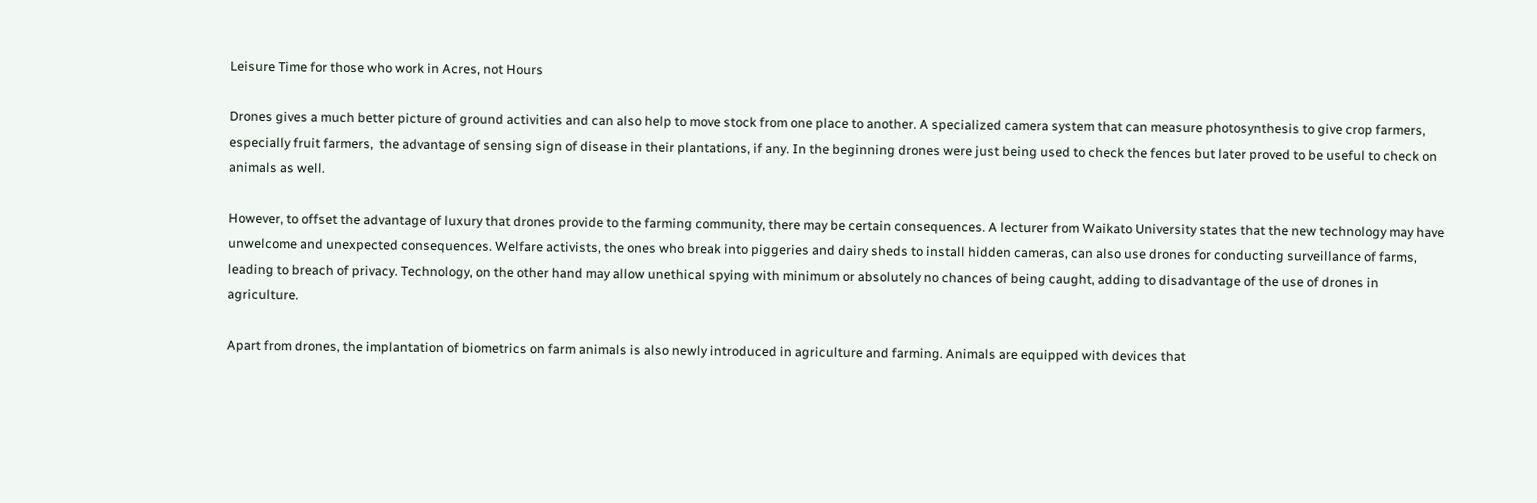Leisure Time for those who work in Acres, not Hours

Drones gives a much better picture of ground activities and can also help to move stock from one place to another. A specialized camera system that can measure photosynthesis to give crop farmers, especially fruit farmers,  the advantage of sensing sign of disease in their plantations, if any. In the beginning drones were just being used to check the fences but later proved to be useful to check on animals as well.

However, to offset the advantage of luxury that drones provide to the farming community, there may be certain consequences. A lecturer from Waikato University states that the new technology may have unwelcome and unexpected consequences. Welfare activists, the ones who break into piggeries and dairy sheds to install hidden cameras, can also use drones for conducting surveillance of farms, leading to breach of privacy. Technology, on the other hand may allow unethical spying with minimum or absolutely no chances of being caught, adding to disadvantage of the use of drones in agriculture.

Apart from drones, the implantation of biometrics on farm animals is also newly introduced in agriculture and farming. Animals are equipped with devices that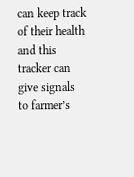can keep track of their health and this tracker can give signals to farmer’s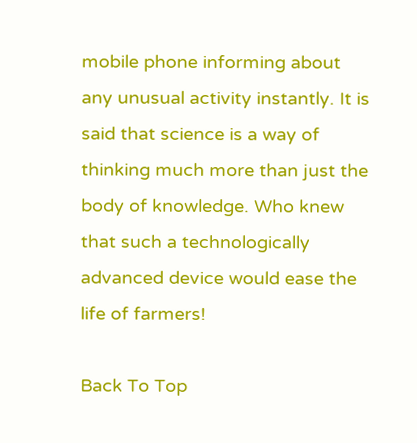mobile phone informing about any unusual activity instantly. It is said that science is a way of thinking much more than just the body of knowledge. Who knew that such a technologically advanced device would ease the life of farmers!

Back To Top